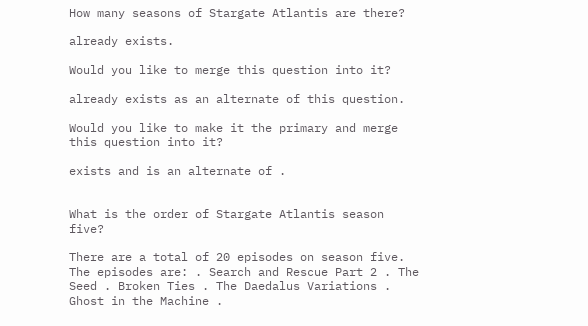How many seasons of Stargate Atlantis are there?

already exists.

Would you like to merge this question into it?

already exists as an alternate of this question.

Would you like to make it the primary and merge this question into it?

exists and is an alternate of .


What is the order of Stargate Atlantis season five?

There are a total of 20 episodes on season five. The episodes are: . Search and Rescue Part 2 . The Seed . Broken Ties . The Daedalus Variations . Ghost in the Machine .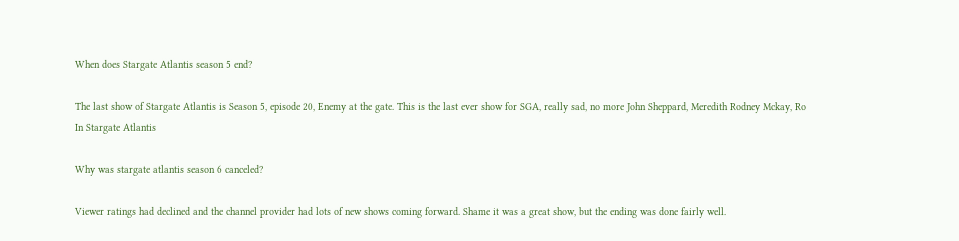When does Stargate Atlantis season 5 end?

The last show of Stargate Atlantis is Season 5, episode 20, Enemy at the gate. This is the last ever show for SGA, really sad, no more John Sheppard, Meredith Rodney Mckay, Ro
In Stargate Atlantis

Why was stargate atlantis season 6 canceled?

Viewer ratings had declined and the channel provider had lots of new shows coming forward. Shame it was a great show, but the ending was done fairly well.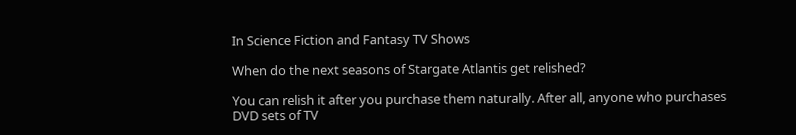In Science Fiction and Fantasy TV Shows

When do the next seasons of Stargate Atlantis get relished?

You can relish it after you purchase them naturally. After all, anyone who purchases DVD sets of TV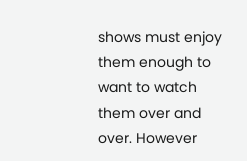shows must enjoy them enough to want to watch them over and over. However